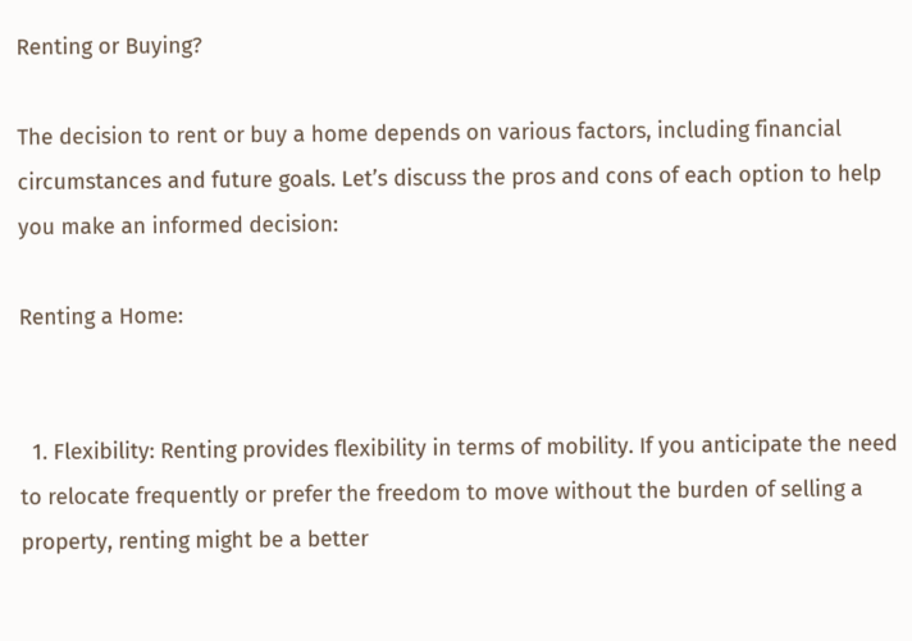Renting or Buying?

The decision to rent or buy a home depends on various factors, including financial circumstances and future goals. Let’s discuss the pros and cons of each option to help you make an informed decision:

Renting a Home:


  1. Flexibility: Renting provides flexibility in terms of mobility. If you anticipate the need to relocate frequently or prefer the freedom to move without the burden of selling a property, renting might be a better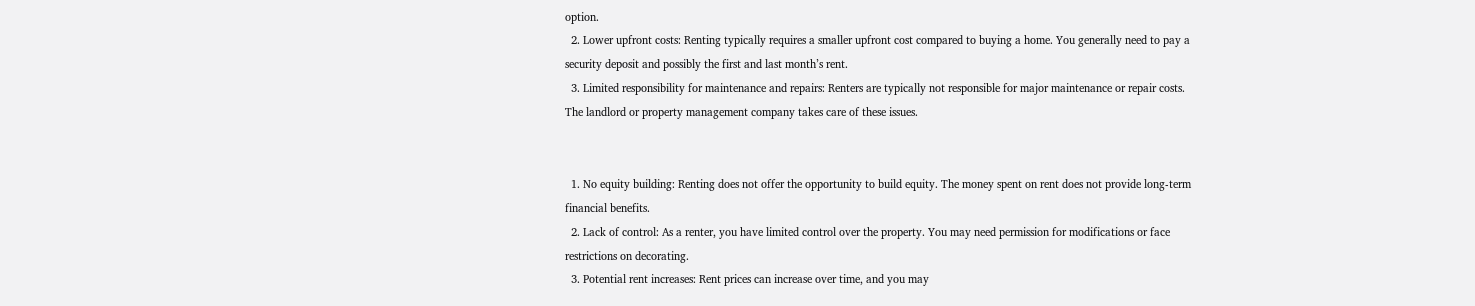option.
  2. Lower upfront costs: Renting typically requires a smaller upfront cost compared to buying a home. You generally need to pay a security deposit and possibly the first and last month’s rent.
  3. Limited responsibility for maintenance and repairs: Renters are typically not responsible for major maintenance or repair costs. The landlord or property management company takes care of these issues.


  1. No equity building: Renting does not offer the opportunity to build equity. The money spent on rent does not provide long-term financial benefits.
  2. Lack of control: As a renter, you have limited control over the property. You may need permission for modifications or face restrictions on decorating.
  3. Potential rent increases: Rent prices can increase over time, and you may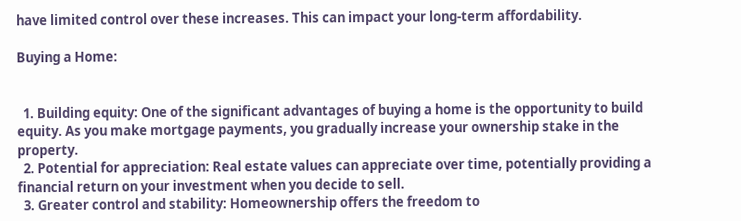have limited control over these increases. This can impact your long-term affordability.

Buying a Home:


  1. Building equity: One of the significant advantages of buying a home is the opportunity to build equity. As you make mortgage payments, you gradually increase your ownership stake in the property.
  2. Potential for appreciation: Real estate values can appreciate over time, potentially providing a financial return on your investment when you decide to sell.
  3. Greater control and stability: Homeownership offers the freedom to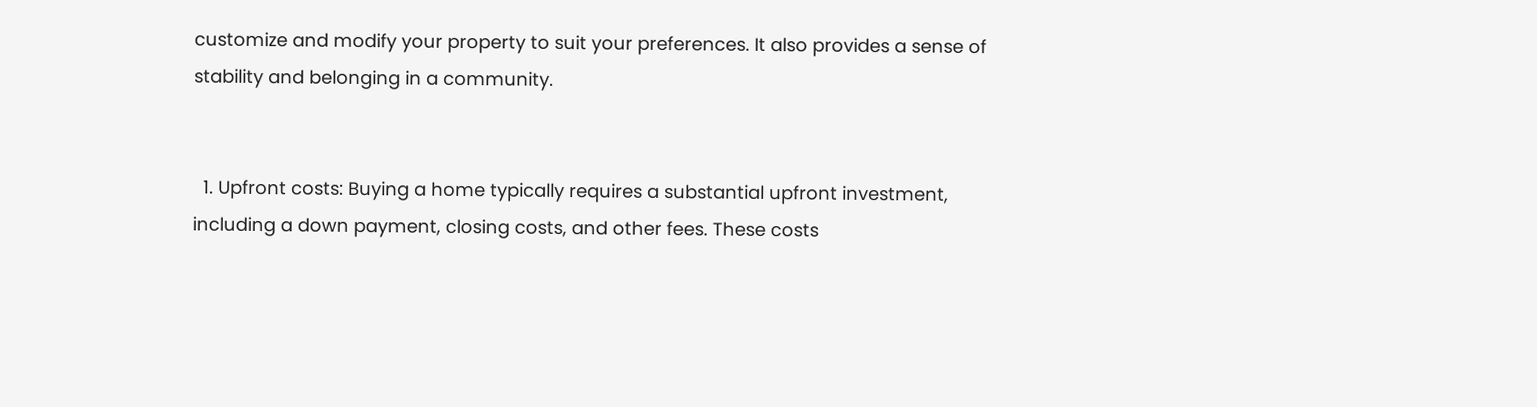customize and modify your property to suit your preferences. It also provides a sense of stability and belonging in a community.


  1. Upfront costs: Buying a home typically requires a substantial upfront investment, including a down payment, closing costs, and other fees. These costs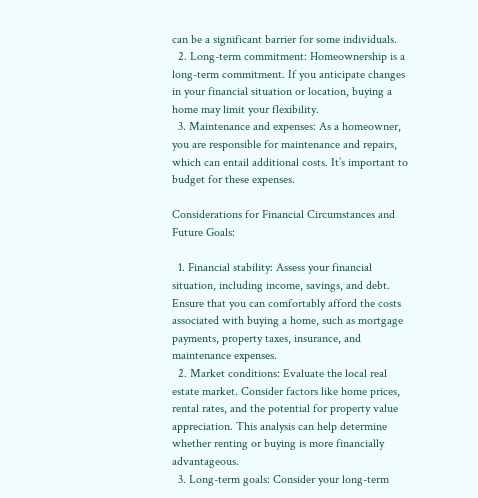can be a significant barrier for some individuals.
  2. Long-term commitment: Homeownership is a long-term commitment. If you anticipate changes in your financial situation or location, buying a home may limit your flexibility.
  3. Maintenance and expenses: As a homeowner, you are responsible for maintenance and repairs, which can entail additional costs. It’s important to budget for these expenses.

Considerations for Financial Circumstances and Future Goals:

  1. Financial stability: Assess your financial situation, including income, savings, and debt. Ensure that you can comfortably afford the costs associated with buying a home, such as mortgage payments, property taxes, insurance, and maintenance expenses.
  2. Market conditions: Evaluate the local real estate market. Consider factors like home prices, rental rates, and the potential for property value appreciation. This analysis can help determine whether renting or buying is more financially advantageous.
  3. Long-term goals: Consider your long-term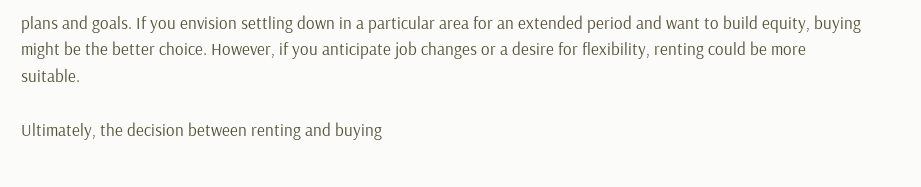plans and goals. If you envision settling down in a particular area for an extended period and want to build equity, buying might be the better choice. However, if you anticipate job changes or a desire for flexibility, renting could be more suitable.

Ultimately, the decision between renting and buying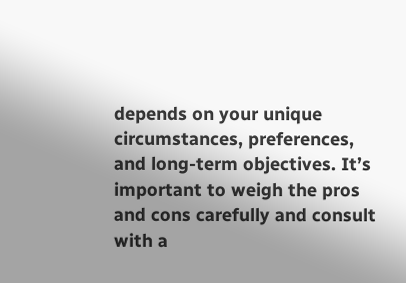depends on your unique circumstances, preferences, and long-term objectives. It’s important to weigh the pros and cons carefully and consult with a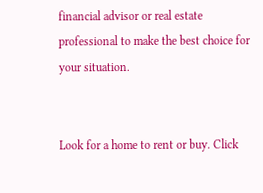financial advisor or real estate professional to make the best choice for your situation.


Look for a home to rent or buy. Click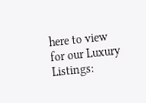here to view for our Luxury Listings: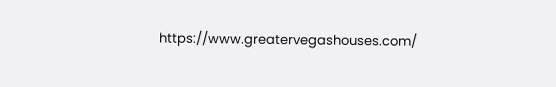https://www.greatervegashouses.com/